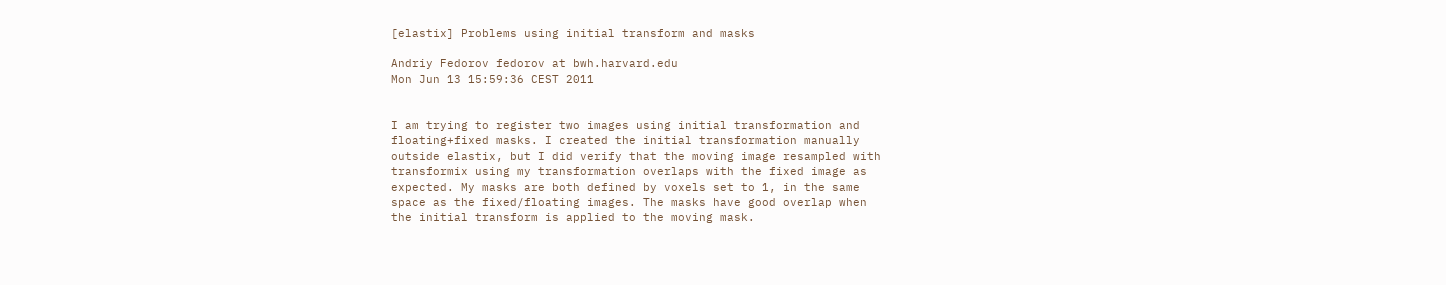[elastix] Problems using initial transform and masks

Andriy Fedorov fedorov at bwh.harvard.edu
Mon Jun 13 15:59:36 CEST 2011


I am trying to register two images using initial transformation and
floating+fixed masks. I created the initial transformation manually
outside elastix, but I did verify that the moving image resampled with
transformix using my transformation overlaps with the fixed image as
expected. My masks are both defined by voxels set to 1, in the same
space as the fixed/floating images. The masks have good overlap when
the initial transform is applied to the moving mask.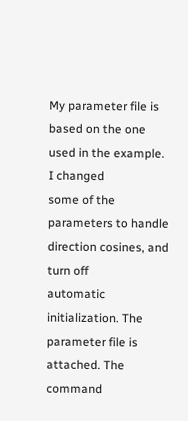My parameter file is based on the one used in the example. I changed
some of the parameters to handle direction cosines, and turn off
automatic initialization. The parameter file is attached. The command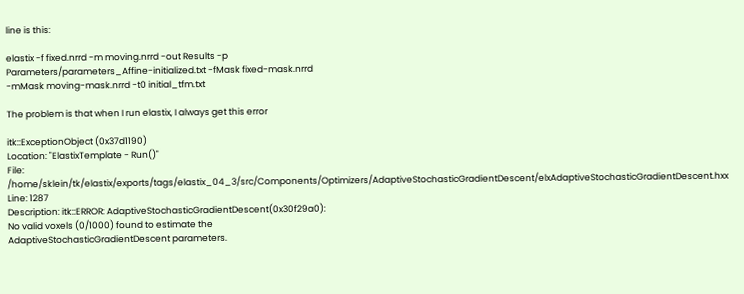line is this:

elastix -f fixed.nrrd -m moving.nrrd -out Results -p
Parameters/parameters_Affine-initialized.txt -fMask fixed-mask.nrrd
-mMask moving-mask.nrrd -t0 initial_tfm.txt

The problem is that when I run elastix, I always get this error

itk::ExceptionObject (0x37d1190)
Location: "ElastixTemplate - Run()"
File: /home/sklein/tk/elastix/exports/tags/elastix_04_3/src/Components/Optimizers/AdaptiveStochasticGradientDescent/elxAdaptiveStochasticGradientDescent.hxx
Line: 1287
Description: itk::ERROR: AdaptiveStochasticGradientDescent(0x30f29a0):
No valid voxels (0/1000) found to estimate the
AdaptiveStochasticGradientDescent parameters.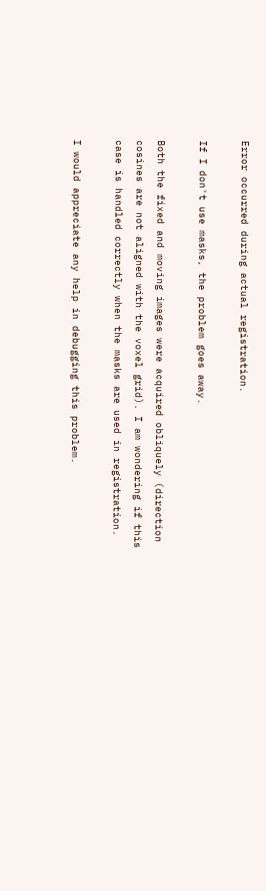Error occurred during actual registration.

If I don't use masks, the problem goes away.

Both the fixed and moving images were acquired obliquely (direction
cosines are not aligned with the voxel grid). I am wondering if this
case is handled correctly when the masks are used in registration.

I would appreciate any help in debugging this problem.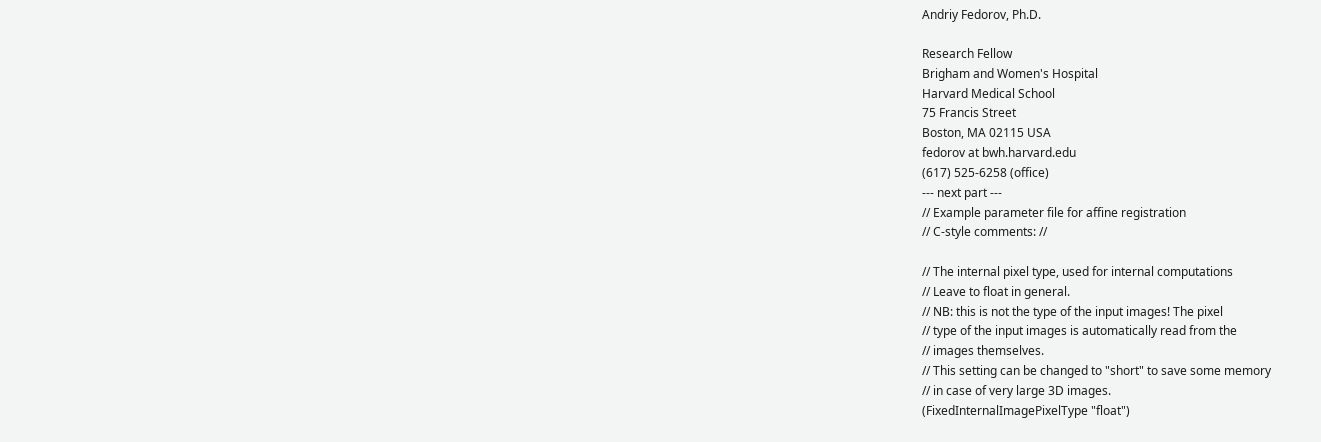Andriy Fedorov, Ph.D.

Research Fellow
Brigham and Women's Hospital
Harvard Medical School
75 Francis Street
Boston, MA 02115 USA
fedorov at bwh.harvard.edu
(617) 525-6258 (office)
--- next part ---
// Example parameter file for affine registration
// C-style comments: //

// The internal pixel type, used for internal computations
// Leave to float in general.
// NB: this is not the type of the input images! The pixel
// type of the input images is automatically read from the
// images themselves.
// This setting can be changed to "short" to save some memory
// in case of very large 3D images.
(FixedInternalImagePixelType "float")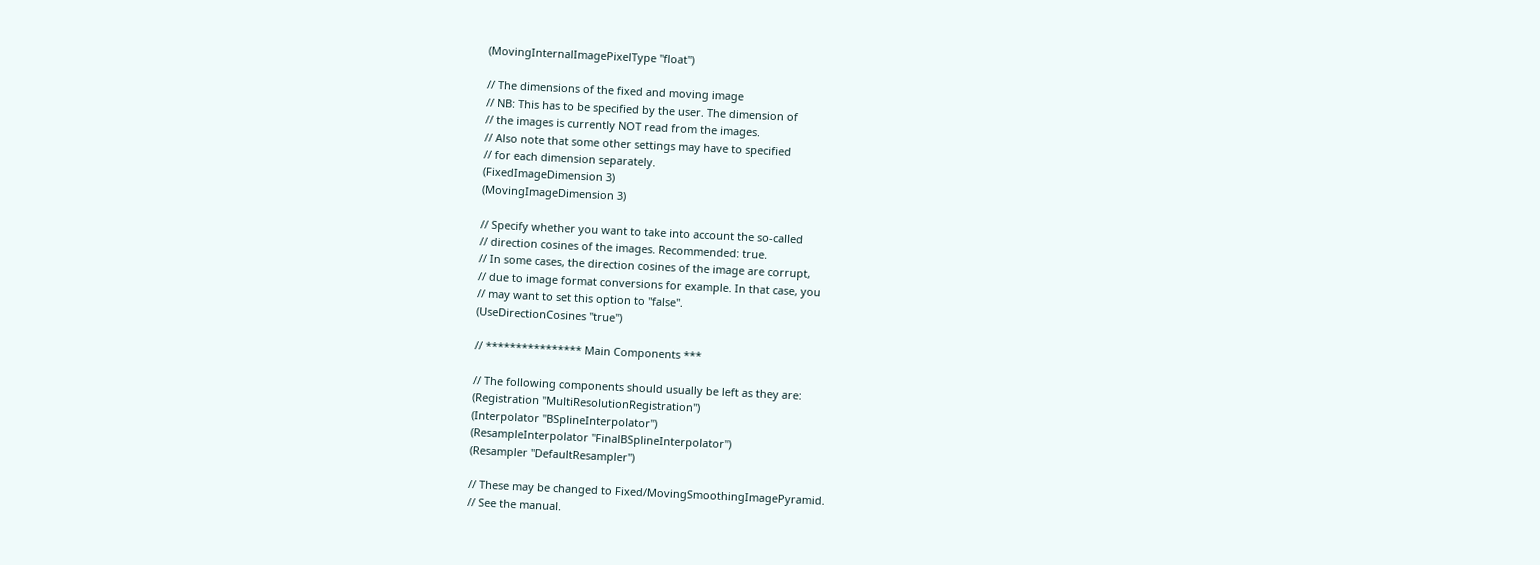(MovingInternalImagePixelType "float")

// The dimensions of the fixed and moving image
// NB: This has to be specified by the user. The dimension of
// the images is currently NOT read from the images.
// Also note that some other settings may have to specified
// for each dimension separately.
(FixedImageDimension 3)
(MovingImageDimension 3)

// Specify whether you want to take into account the so-called
// direction cosines of the images. Recommended: true.
// In some cases, the direction cosines of the image are corrupt,
// due to image format conversions for example. In that case, you
// may want to set this option to "false".
(UseDirectionCosines "true")

// **************** Main Components ***

// The following components should usually be left as they are:
(Registration "MultiResolutionRegistration")
(Interpolator "BSplineInterpolator")
(ResampleInterpolator "FinalBSplineInterpolator")
(Resampler "DefaultResampler")

// These may be changed to Fixed/MovingSmoothingImagePyramid.
// See the manual.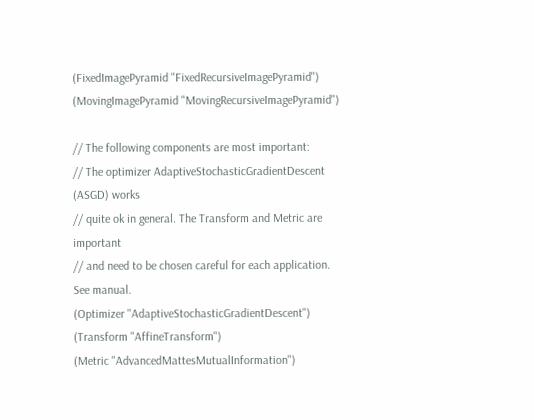(FixedImagePyramid "FixedRecursiveImagePyramid")
(MovingImagePyramid "MovingRecursiveImagePyramid")

// The following components are most important:
// The optimizer AdaptiveStochasticGradientDescent (ASGD) works
// quite ok in general. The Transform and Metric are important
// and need to be chosen careful for each application. See manual.
(Optimizer "AdaptiveStochasticGradientDescent")
(Transform "AffineTransform")
(Metric "AdvancedMattesMutualInformation")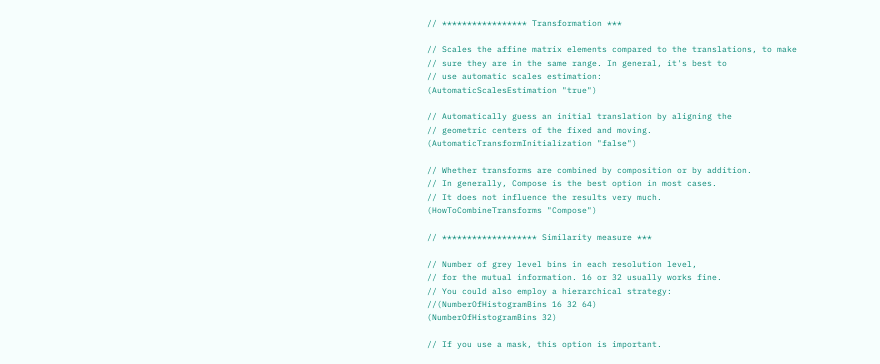// ***************** Transformation ***

// Scales the affine matrix elements compared to the translations, to make
// sure they are in the same range. In general, it's best to
// use automatic scales estimation:
(AutomaticScalesEstimation "true")

// Automatically guess an initial translation by aligning the
// geometric centers of the fixed and moving.
(AutomaticTransformInitialization "false")

// Whether transforms are combined by composition or by addition.
// In generally, Compose is the best option in most cases.
// It does not influence the results very much.
(HowToCombineTransforms "Compose")

// ******************* Similarity measure ***

// Number of grey level bins in each resolution level,
// for the mutual information. 16 or 32 usually works fine.
// You could also employ a hierarchical strategy:
//(NumberOfHistogramBins 16 32 64)
(NumberOfHistogramBins 32)

// If you use a mask, this option is important.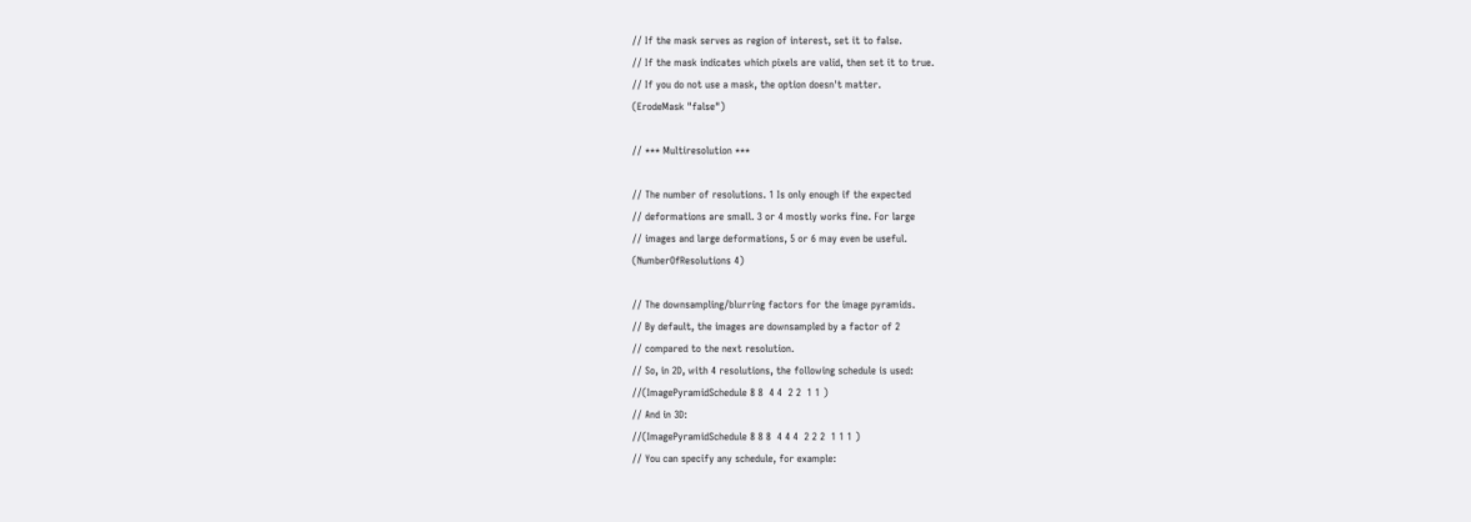// If the mask serves as region of interest, set it to false.
// If the mask indicates which pixels are valid, then set it to true.
// If you do not use a mask, the option doesn't matter.
(ErodeMask "false")

// *** Multiresolution ***

// The number of resolutions. 1 Is only enough if the expected
// deformations are small. 3 or 4 mostly works fine. For large
// images and large deformations, 5 or 6 may even be useful.
(NumberOfResolutions 4)

// The downsampling/blurring factors for the image pyramids.
// By default, the images are downsampled by a factor of 2
// compared to the next resolution.
// So, in 2D, with 4 resolutions, the following schedule is used:
//(ImagePyramidSchedule 8 8  4 4  2 2  1 1 )
// And in 3D:
//(ImagePyramidSchedule 8 8 8  4 4 4  2 2 2  1 1 1 )
// You can specify any schedule, for example: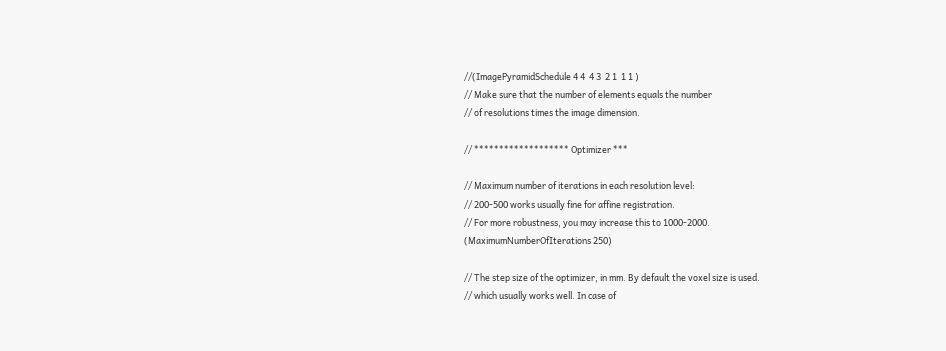//(ImagePyramidSchedule 4 4  4 3  2 1  1 1 )
// Make sure that the number of elements equals the number
// of resolutions times the image dimension.

// ******************* Optimizer ***

// Maximum number of iterations in each resolution level:
// 200-500 works usually fine for affine registration.
// For more robustness, you may increase this to 1000-2000.
(MaximumNumberOfIterations 250)

// The step size of the optimizer, in mm. By default the voxel size is used.
// which usually works well. In case of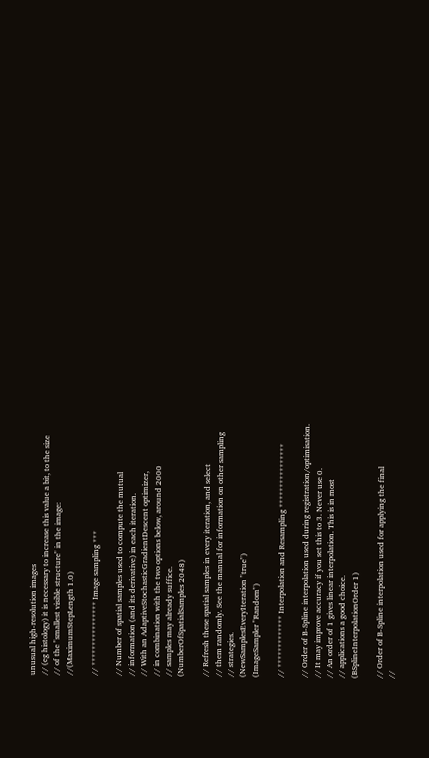unusual high-resolution images
// (eg histology) it is necessary to increase this value a bit, to the size
// of the "smallest visible structure" in the image:
//(MaximumStepLength 1.0)

// **************** Image sampling ***

// Number of spatial samples used to compute the mutual
// information (and its derivative) in each iteration.
// With an AdaptiveStochasticGradientDescent optimizer,
// in combination with the two options below, around 2000
// samples may already suffice.
(NumberOfSpatialSamples 2048)

// Refresh these spatial samples in every iteration, and select
// them randomly. See the manual for information on other sampling
// strategies.
(NewSamplesEveryIteration "true")
(ImageSampler "Random")

// ************* Interpolation and Resampling ****************

// Order of B-Spline interpolation used during registration/optimisation.
// It may improve accuracy if you set this to 3. Never use 0.
// An order of 1 gives linear interpolation. This is in most
// applications a good choice.
(BSplineInterpolationOrder 1)

// Order of B-Spline interpolation used for applying the final
//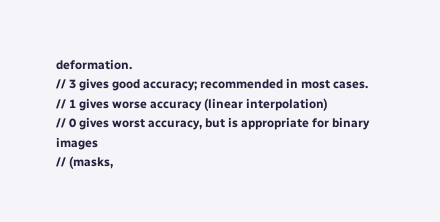deformation.
// 3 gives good accuracy; recommended in most cases.
// 1 gives worse accuracy (linear interpolation)
// 0 gives worst accuracy, but is appropriate for binary images
// (masks,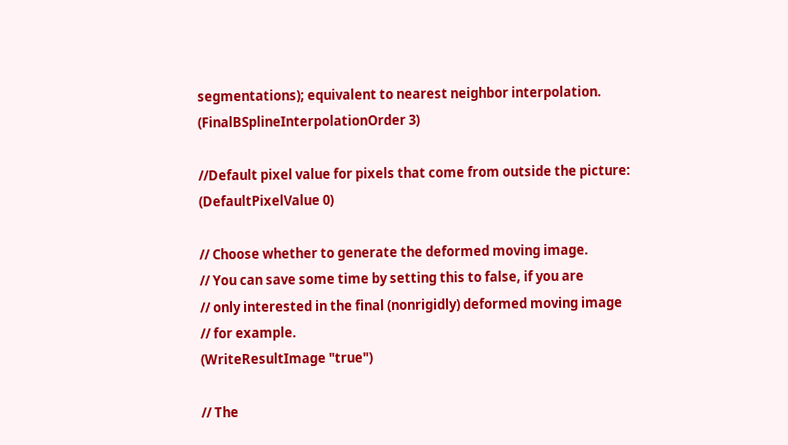segmentations); equivalent to nearest neighbor interpolation.
(FinalBSplineInterpolationOrder 3)

//Default pixel value for pixels that come from outside the picture:
(DefaultPixelValue 0)

// Choose whether to generate the deformed moving image.
// You can save some time by setting this to false, if you are
// only interested in the final (nonrigidly) deformed moving image
// for example.
(WriteResultImage "true")

// The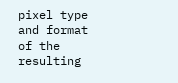pixel type and format of the resulting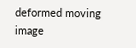deformed moving image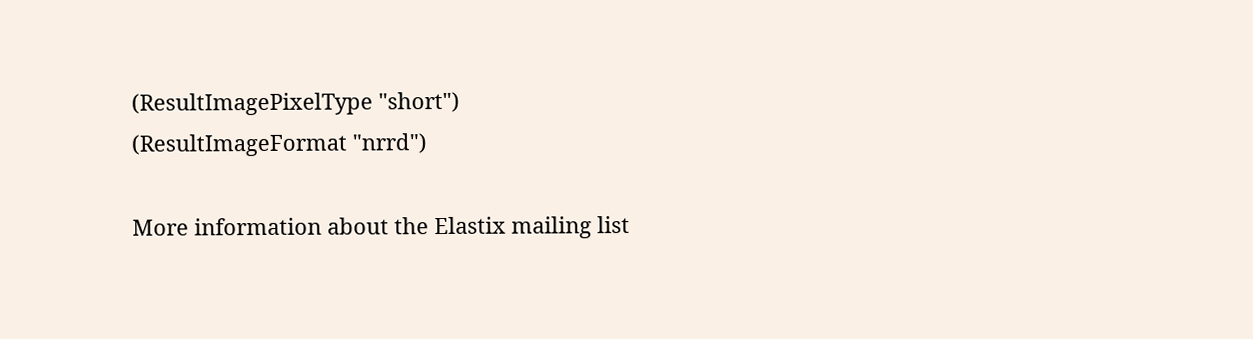(ResultImagePixelType "short")
(ResultImageFormat "nrrd")

More information about the Elastix mailing list